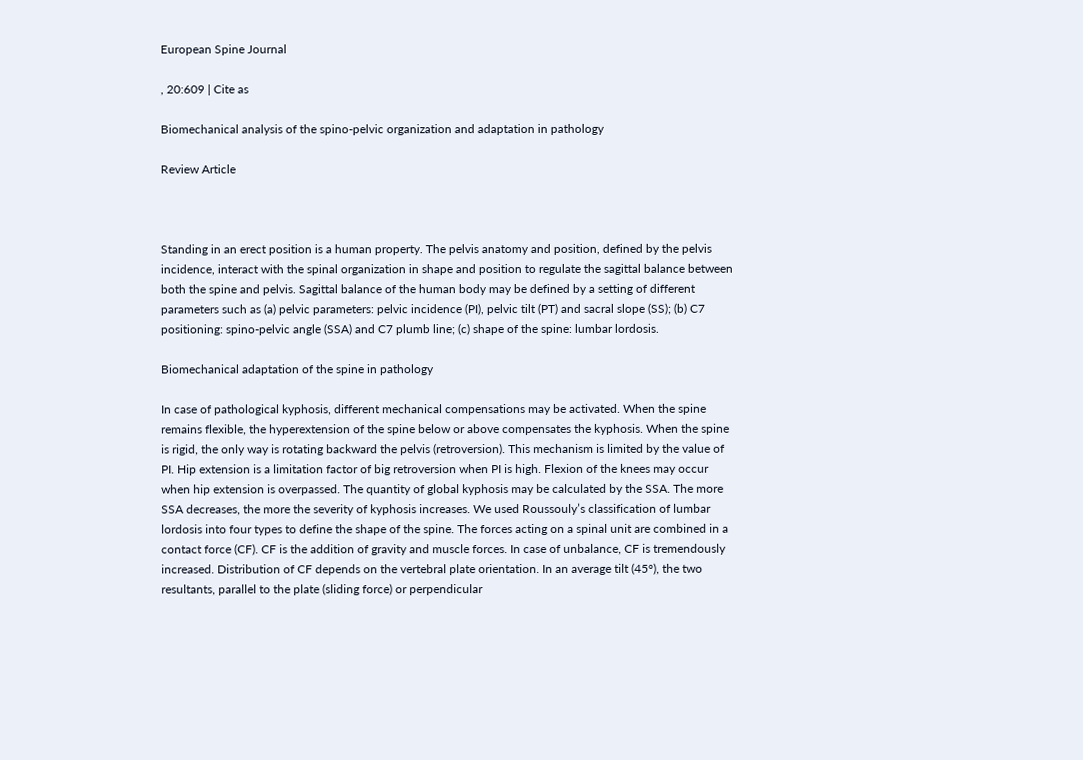European Spine Journal

, 20:609 | Cite as

Biomechanical analysis of the spino-pelvic organization and adaptation in pathology

Review Article



Standing in an erect position is a human property. The pelvis anatomy and position, defined by the pelvis incidence, interact with the spinal organization in shape and position to regulate the sagittal balance between both the spine and pelvis. Sagittal balance of the human body may be defined by a setting of different parameters such as (a) pelvic parameters: pelvic incidence (PI), pelvic tilt (PT) and sacral slope (SS); (b) C7 positioning: spino-pelvic angle (SSA) and C7 plumb line; (c) shape of the spine: lumbar lordosis.

Biomechanical adaptation of the spine in pathology

In case of pathological kyphosis, different mechanical compensations may be activated. When the spine remains flexible, the hyperextension of the spine below or above compensates the kyphosis. When the spine is rigid, the only way is rotating backward the pelvis (retroversion). This mechanism is limited by the value of PI. Hip extension is a limitation factor of big retroversion when PI is high. Flexion of the knees may occur when hip extension is overpassed. The quantity of global kyphosis may be calculated by the SSA. The more SSA decreases, the more the severity of kyphosis increases. We used Roussouly’s classification of lumbar lordosis into four types to define the shape of the spine. The forces acting on a spinal unit are combined in a contact force (CF). CF is the addition of gravity and muscle forces. In case of unbalance, CF is tremendously increased. Distribution of CF depends on the vertebral plate orientation. In an average tilt (45°), the two resultants, parallel to the plate (sliding force) or perpendicular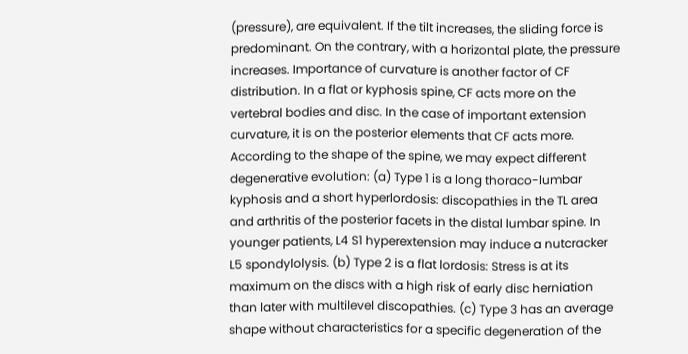(pressure), are equivalent. If the tilt increases, the sliding force is predominant. On the contrary, with a horizontal plate, the pressure increases. Importance of curvature is another factor of CF distribution. In a flat or kyphosis spine, CF acts more on the vertebral bodies and disc. In the case of important extension curvature, it is on the posterior elements that CF acts more. According to the shape of the spine, we may expect different degenerative evolution: (a) Type 1 is a long thoraco-lumbar kyphosis and a short hyperlordosis: discopathies in the TL area and arthritis of the posterior facets in the distal lumbar spine. In younger patients, L4 S1 hyperextension may induce a nutcracker L5 spondylolysis. (b) Type 2 is a flat lordosis: Stress is at its maximum on the discs with a high risk of early disc herniation than later with multilevel discopathies. (c) Type 3 has an average shape without characteristics for a specific degeneration of the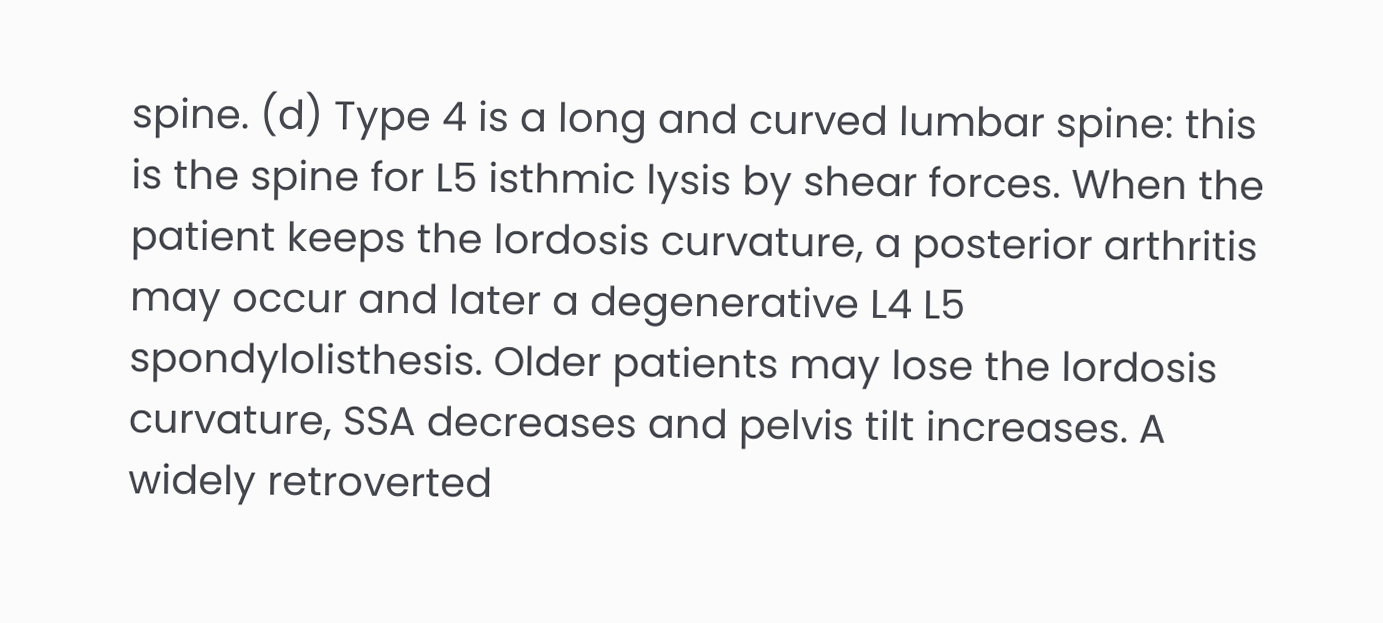spine. (d) Type 4 is a long and curved lumbar spine: this is the spine for L5 isthmic lysis by shear forces. When the patient keeps the lordosis curvature, a posterior arthritis may occur and later a degenerative L4 L5 spondylolisthesis. Older patients may lose the lordosis curvature, SSA decreases and pelvis tilt increases. A widely retroverted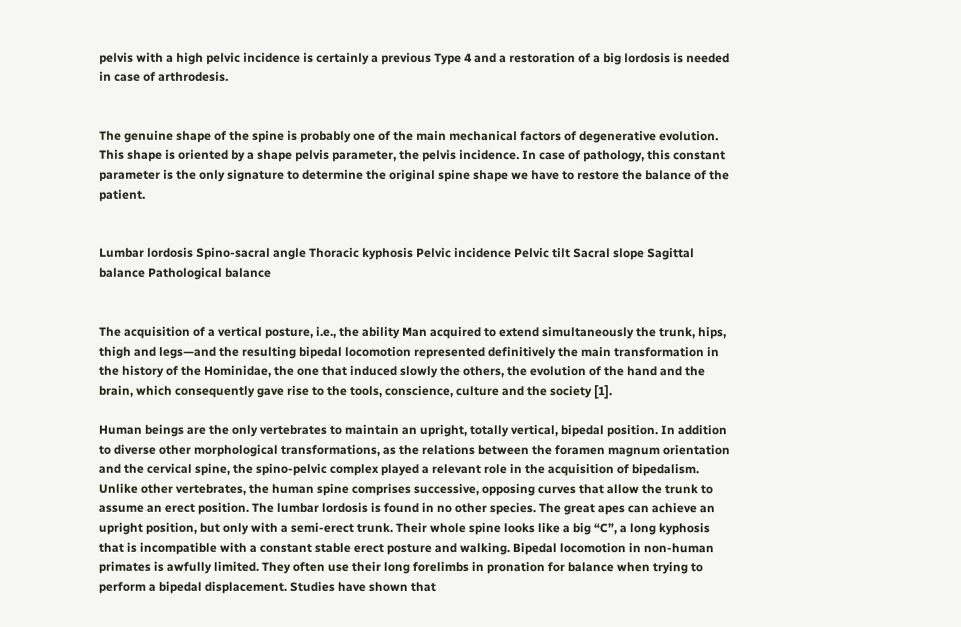pelvis with a high pelvic incidence is certainly a previous Type 4 and a restoration of a big lordosis is needed in case of arthrodesis.


The genuine shape of the spine is probably one of the main mechanical factors of degenerative evolution. This shape is oriented by a shape pelvis parameter, the pelvis incidence. In case of pathology, this constant parameter is the only signature to determine the original spine shape we have to restore the balance of the patient.


Lumbar lordosis Spino-sacral angle Thoracic kyphosis Pelvic incidence Pelvic tilt Sacral slope Sagittal balance Pathological balance


The acquisition of a vertical posture, i.e., the ability Man acquired to extend simultaneously the trunk, hips, thigh and legs—and the resulting bipedal locomotion represented definitively the main transformation in the history of the Hominidae, the one that induced slowly the others, the evolution of the hand and the brain, which consequently gave rise to the tools, conscience, culture and the society [1].

Human beings are the only vertebrates to maintain an upright, totally vertical, bipedal position. In addition to diverse other morphological transformations, as the relations between the foramen magnum orientation and the cervical spine, the spino-pelvic complex played a relevant role in the acquisition of bipedalism. Unlike other vertebrates, the human spine comprises successive, opposing curves that allow the trunk to assume an erect position. The lumbar lordosis is found in no other species. The great apes can achieve an upright position, but only with a semi-erect trunk. Their whole spine looks like a big “C”, a long kyphosis that is incompatible with a constant stable erect posture and walking. Bipedal locomotion in non-human primates is awfully limited. They often use their long forelimbs in pronation for balance when trying to perform a bipedal displacement. Studies have shown that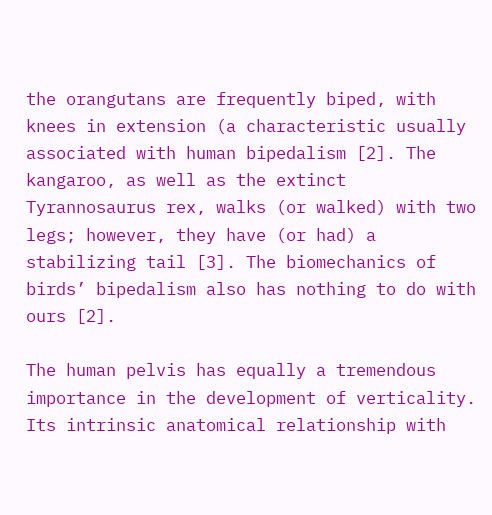the orangutans are frequently biped, with knees in extension (a characteristic usually associated with human bipedalism [2]. The kangaroo, as well as the extinct Tyrannosaurus rex, walks (or walked) with two legs; however, they have (or had) a stabilizing tail [3]. The biomechanics of birds’ bipedalism also has nothing to do with ours [2].

The human pelvis has equally a tremendous importance in the development of verticality. Its intrinsic anatomical relationship with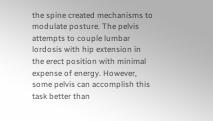the spine created mechanisms to modulate posture. The pelvis attempts to couple lumbar lordosis with hip extension in the erect position with minimal expense of energy. However, some pelvis can accomplish this task better than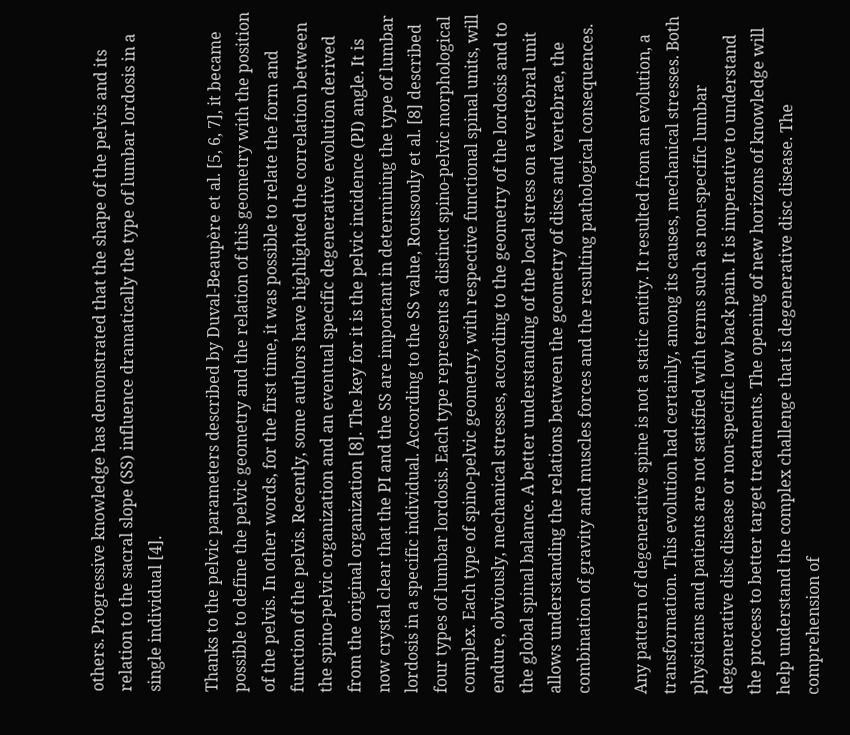others. Progressive knowledge has demonstrated that the shape of the pelvis and its relation to the sacral slope (SS) influence dramatically the type of lumbar lordosis in a single individual [4].

Thanks to the pelvic parameters described by Duval-Beaupère et al. [5, 6, 7], it became possible to define the pelvic geometry and the relation of this geometry with the position of the pelvis. In other words, for the first time, it was possible to relate the form and function of the pelvis. Recently, some authors have highlighted the correlation between the spino-pelvic organization and an eventual specific degenerative evolution derived from the original organization [8]. The key for it is the pelvic incidence (PI) angle. It is now crystal clear that the PI and the SS are important in determining the type of lumbar lordosis in a specific individual. According to the SS value, Roussouly et al. [8] described four types of lumbar lordosis. Each type represents a distinct spino-pelvic morphological complex. Each type of spino-pelvic geometry, with respective functional spinal units, will endure, obviously, mechanical stresses, according to the geometry of the lordosis and to the global spinal balance. A better understanding of the local stress on a vertebral unit allows understanding the relations between the geometry of discs and vertebrae, the combination of gravity and muscles forces and the resulting pathological consequences.

Any pattern of degenerative spine is not a static entity. It resulted from an evolution, a transformation. This evolution had certainly, among its causes, mechanical stresses. Both physicians and patients are not satisfied with terms such as non-specific lumbar degenerative disc disease or non-specific low back pain. It is imperative to understand the process to better target treatments. The opening of new horizons of knowledge will help understand the complex challenge that is degenerative disc disease. The comprehension of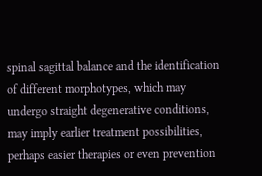spinal sagittal balance and the identification of different morphotypes, which may undergo straight degenerative conditions, may imply earlier treatment possibilities, perhaps easier therapies or even prevention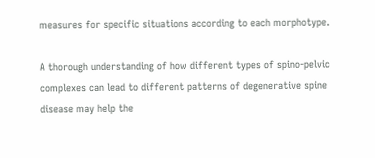measures for specific situations according to each morphotype.

A thorough understanding of how different types of spino-pelvic complexes can lead to different patterns of degenerative spine disease may help the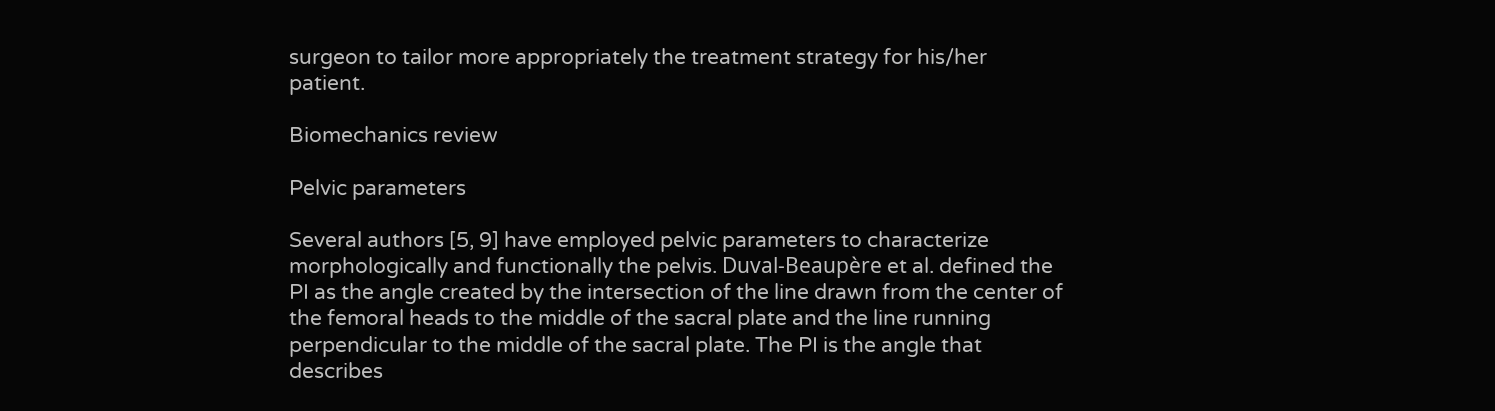surgeon to tailor more appropriately the treatment strategy for his/her patient.

Biomechanics review

Pelvic parameters

Several authors [5, 9] have employed pelvic parameters to characterize morphologically and functionally the pelvis. Duval-Beaupère et al. defined the PI as the angle created by the intersection of the line drawn from the center of the femoral heads to the middle of the sacral plate and the line running perpendicular to the middle of the sacral plate. The PI is the angle that describes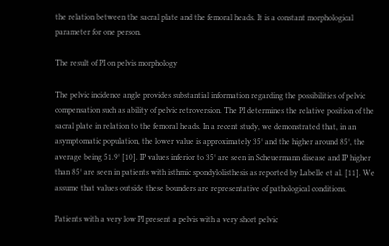the relation between the sacral plate and the femoral heads. It is a constant morphological parameter for one person.

The result of PI on pelvis morphology

The pelvic incidence angle provides substantial information regarding the possibilities of pelvic compensation such as ability of pelvic retroversion. The PI determines the relative position of the sacral plate in relation to the femoral heads. In a recent study, we demonstrated that, in an asymptomatic population, the lower value is approximately 35° and the higher around 85°, the average being 51.9° [10]. IP values inferior to 35° are seen in Scheuermann disease and IP higher than 85° are seen in patients with isthmic spondylolisthesis as reported by Labelle et al. [11]. We assume that values outside these bounders are representative of pathological conditions.

Patients with a very low PI present a pelvis with a very short pelvic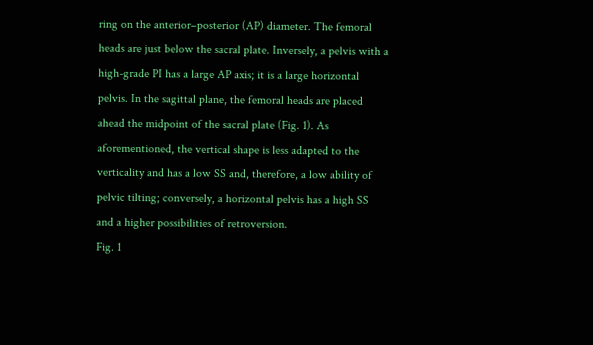ring on the anterior–posterior (AP) diameter. The femoral heads are just below the sacral plate. Inversely, a pelvis with a high-grade PI has a large AP axis; it is a large horizontal pelvis. In the sagittal plane, the femoral heads are placed ahead the midpoint of the sacral plate (Fig. 1). As aforementioned, the vertical shape is less adapted to the verticality and has a low SS and, therefore, a low ability of pelvic tilting; conversely, a horizontal pelvis has a high SS and a higher possibilities of retroversion.
Fig. 1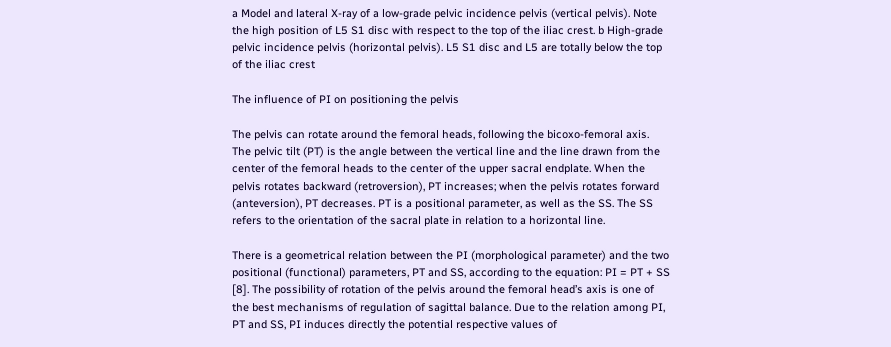a Model and lateral X-ray of a low-grade pelvic incidence pelvis (vertical pelvis). Note the high position of L5 S1 disc with respect to the top of the iliac crest. b High-grade pelvic incidence pelvis (horizontal pelvis). L5 S1 disc and L5 are totally below the top of the iliac crest

The influence of PI on positioning the pelvis

The pelvis can rotate around the femoral heads, following the bicoxo-femoral axis. The pelvic tilt (PT) is the angle between the vertical line and the line drawn from the center of the femoral heads to the center of the upper sacral endplate. When the pelvis rotates backward (retroversion), PT increases; when the pelvis rotates forward (anteversion), PT decreases. PT is a positional parameter, as well as the SS. The SS refers to the orientation of the sacral plate in relation to a horizontal line.

There is a geometrical relation between the PI (morphological parameter) and the two positional (functional) parameters, PT and SS, according to the equation: PI = PT + SS [8]. The possibility of rotation of the pelvis around the femoral head’s axis is one of the best mechanisms of regulation of sagittal balance. Due to the relation among PI, PT and SS, PI induces directly the potential respective values of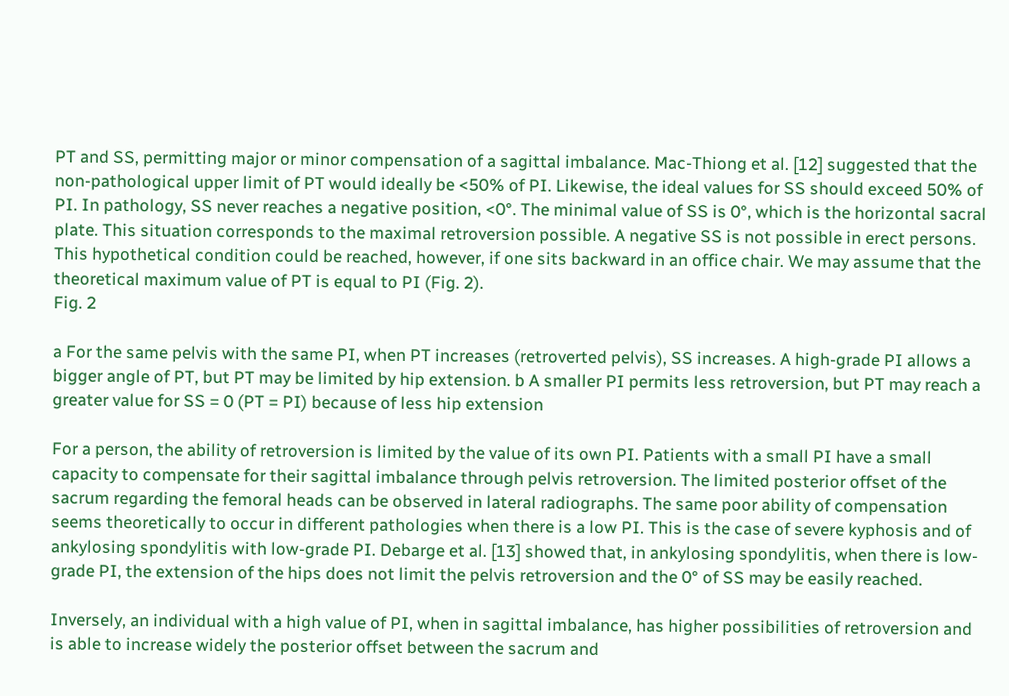PT and SS, permitting major or minor compensation of a sagittal imbalance. Mac-Thiong et al. [12] suggested that the non-pathological upper limit of PT would ideally be <50% of PI. Likewise, the ideal values for SS should exceed 50% of PI. In pathology, SS never reaches a negative position, <0°. The minimal value of SS is 0°, which is the horizontal sacral plate. This situation corresponds to the maximal retroversion possible. A negative SS is not possible in erect persons. This hypothetical condition could be reached, however, if one sits backward in an office chair. We may assume that the theoretical maximum value of PT is equal to PI (Fig. 2).
Fig. 2

a For the same pelvis with the same PI, when PT increases (retroverted pelvis), SS increases. A high-grade PI allows a bigger angle of PT, but PT may be limited by hip extension. b A smaller PI permits less retroversion, but PT may reach a greater value for SS = 0 (PT = PI) because of less hip extension

For a person, the ability of retroversion is limited by the value of its own PI. Patients with a small PI have a small capacity to compensate for their sagittal imbalance through pelvis retroversion. The limited posterior offset of the sacrum regarding the femoral heads can be observed in lateral radiographs. The same poor ability of compensation seems theoretically to occur in different pathologies when there is a low PI. This is the case of severe kyphosis and of ankylosing spondylitis with low-grade PI. Debarge et al. [13] showed that, in ankylosing spondylitis, when there is low-grade PI, the extension of the hips does not limit the pelvis retroversion and the 0° of SS may be easily reached.

Inversely, an individual with a high value of PI, when in sagittal imbalance, has higher possibilities of retroversion and is able to increase widely the posterior offset between the sacrum and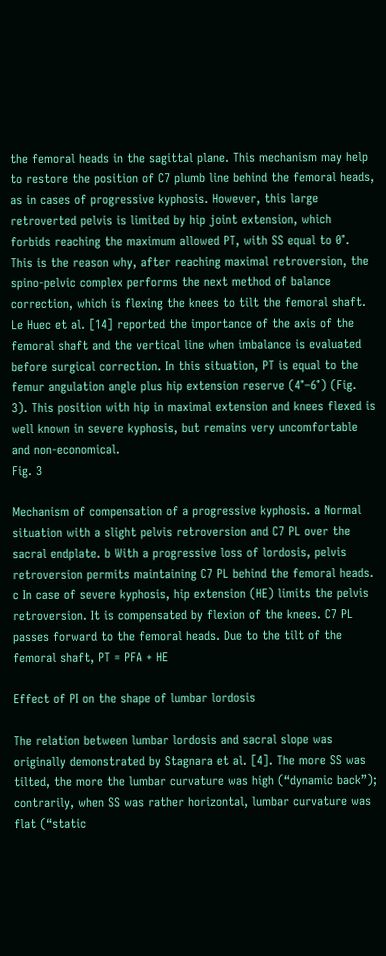the femoral heads in the sagittal plane. This mechanism may help to restore the position of C7 plumb line behind the femoral heads, as in cases of progressive kyphosis. However, this large retroverted pelvis is limited by hip joint extension, which forbids reaching the maximum allowed PT, with SS equal to 0°. This is the reason why, after reaching maximal retroversion, the spino-pelvic complex performs the next method of balance correction, which is flexing the knees to tilt the femoral shaft. Le Huec et al. [14] reported the importance of the axis of the femoral shaft and the vertical line when imbalance is evaluated before surgical correction. In this situation, PT is equal to the femur angulation angle plus hip extension reserve (4°–6°) (Fig. 3). This position with hip in maximal extension and knees flexed is well known in severe kyphosis, but remains very uncomfortable and non-economical.
Fig. 3

Mechanism of compensation of a progressive kyphosis. a Normal situation with a slight pelvis retroversion and C7 PL over the sacral endplate. b With a progressive loss of lordosis, pelvis retroversion permits maintaining C7 PL behind the femoral heads. c In case of severe kyphosis, hip extension (HE) limits the pelvis retroversion. It is compensated by flexion of the knees. C7 PL passes forward to the femoral heads. Due to the tilt of the femoral shaft, PT = PFA + HE

Effect of PI on the shape of lumbar lordosis

The relation between lumbar lordosis and sacral slope was originally demonstrated by Stagnara et al. [4]. The more SS was tilted, the more the lumbar curvature was high (“dynamic back”); contrarily, when SS was rather horizontal, lumbar curvature was flat (“static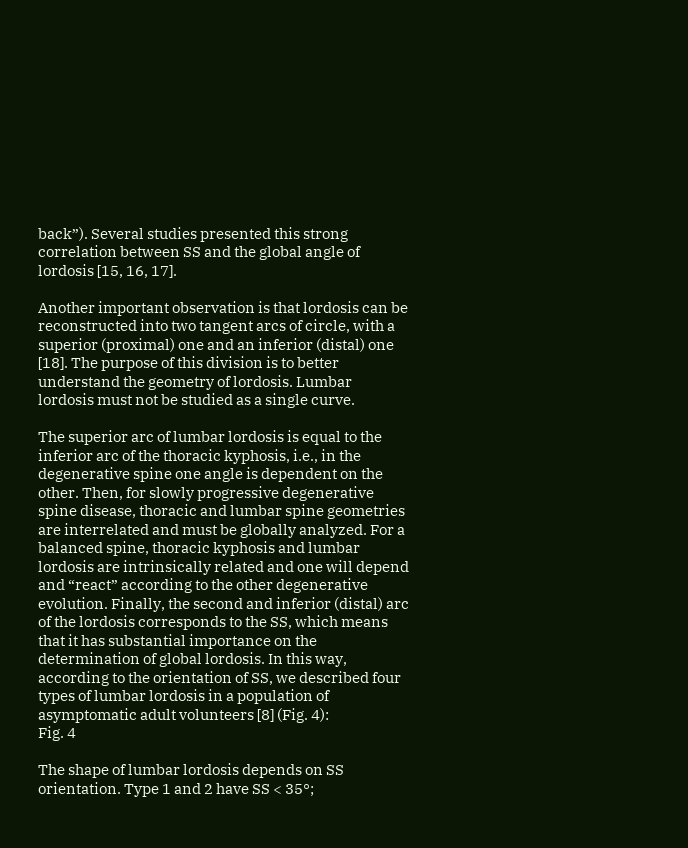back”). Several studies presented this strong correlation between SS and the global angle of lordosis [15, 16, 17].

Another important observation is that lordosis can be reconstructed into two tangent arcs of circle, with a superior (proximal) one and an inferior (distal) one [18]. The purpose of this division is to better understand the geometry of lordosis. Lumbar lordosis must not be studied as a single curve.

The superior arc of lumbar lordosis is equal to the inferior arc of the thoracic kyphosis, i.e., in the degenerative spine one angle is dependent on the other. Then, for slowly progressive degenerative spine disease, thoracic and lumbar spine geometries are interrelated and must be globally analyzed. For a balanced spine, thoracic kyphosis and lumbar lordosis are intrinsically related and one will depend and “react” according to the other degenerative evolution. Finally, the second and inferior (distal) arc of the lordosis corresponds to the SS, which means that it has substantial importance on the determination of global lordosis. In this way, according to the orientation of SS, we described four types of lumbar lordosis in a population of asymptomatic adult volunteers [8] (Fig. 4):
Fig. 4

The shape of lumbar lordosis depends on SS orientation. Type 1 and 2 have SS < 35°;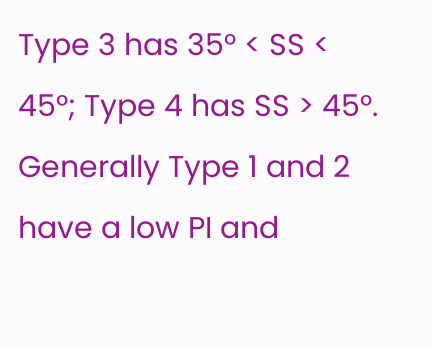Type 3 has 35° < SS < 45°; Type 4 has SS > 45°. Generally Type 1 and 2 have a low PI and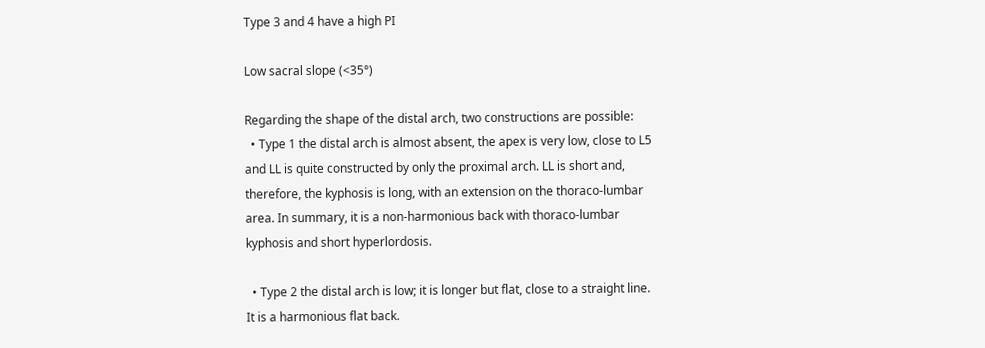Type 3 and 4 have a high PI

Low sacral slope (<35°)

Regarding the shape of the distal arch, two constructions are possible:
  • Type 1 the distal arch is almost absent, the apex is very low, close to L5 and LL is quite constructed by only the proximal arch. LL is short and, therefore, the kyphosis is long, with an extension on the thoraco-lumbar area. In summary, it is a non-harmonious back with thoraco-lumbar kyphosis and short hyperlordosis.

  • Type 2 the distal arch is low; it is longer but flat, close to a straight line. It is a harmonious flat back.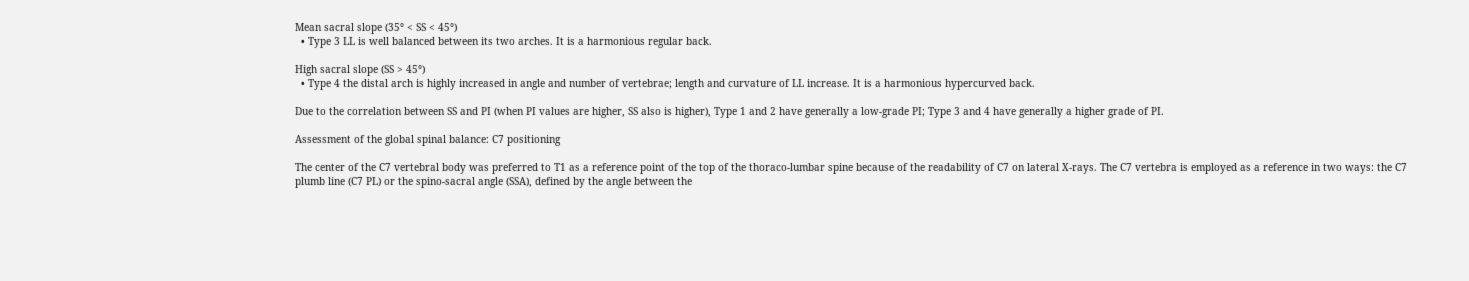Mean sacral slope (35° < SS < 45°)
  • Type 3 LL is well balanced between its two arches. It is a harmonious regular back.

High sacral slope (SS > 45°)
  • Type 4 the distal arch is highly increased in angle and number of vertebrae; length and curvature of LL increase. It is a harmonious hypercurved back.

Due to the correlation between SS and PI (when PI values are higher, SS also is higher), Type 1 and 2 have generally a low-grade PI; Type 3 and 4 have generally a higher grade of PI.

Assessment of the global spinal balance: C7 positioning

The center of the C7 vertebral body was preferred to T1 as a reference point of the top of the thoraco-lumbar spine because of the readability of C7 on lateral X-rays. The C7 vertebra is employed as a reference in two ways: the C7 plumb line (C7 PL) or the spino-sacral angle (SSA), defined by the angle between the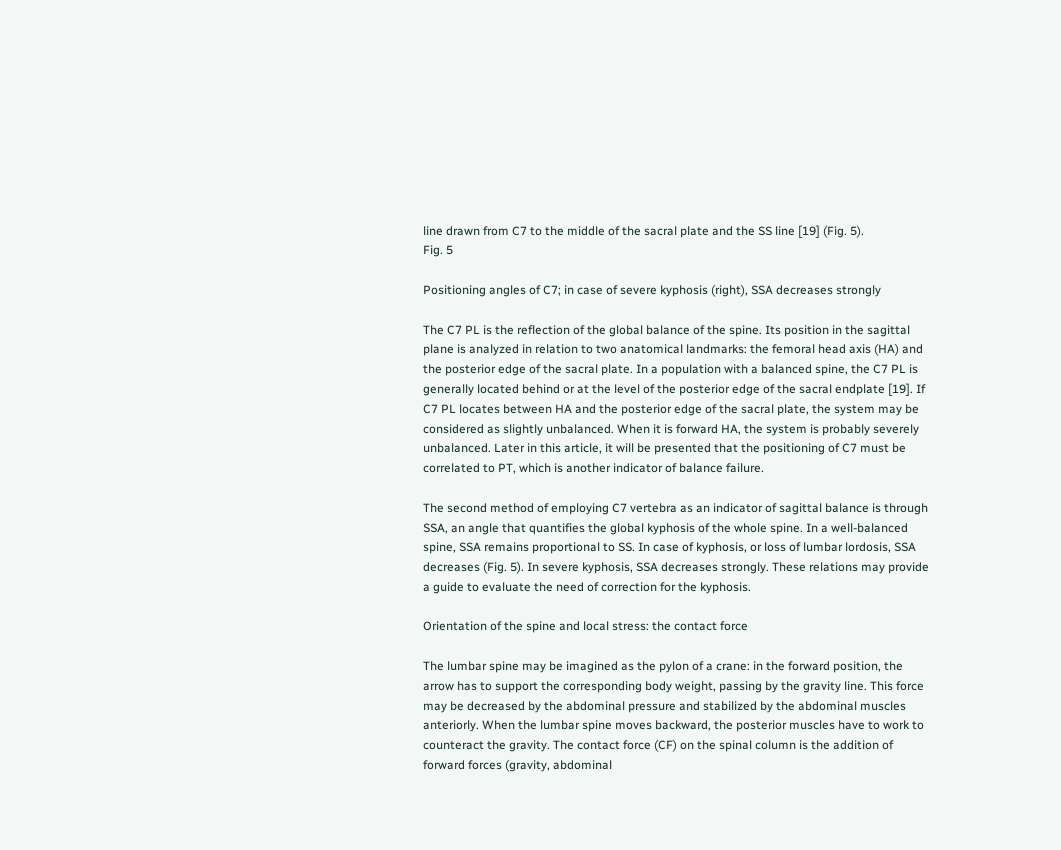line drawn from C7 to the middle of the sacral plate and the SS line [19] (Fig. 5).
Fig. 5

Positioning angles of C7; in case of severe kyphosis (right), SSA decreases strongly

The C7 PL is the reflection of the global balance of the spine. Its position in the sagittal plane is analyzed in relation to two anatomical landmarks: the femoral head axis (HA) and the posterior edge of the sacral plate. In a population with a balanced spine, the C7 PL is generally located behind or at the level of the posterior edge of the sacral endplate [19]. If C7 PL locates between HA and the posterior edge of the sacral plate, the system may be considered as slightly unbalanced. When it is forward HA, the system is probably severely unbalanced. Later in this article, it will be presented that the positioning of C7 must be correlated to PT, which is another indicator of balance failure.

The second method of employing C7 vertebra as an indicator of sagittal balance is through SSA, an angle that quantifies the global kyphosis of the whole spine. In a well-balanced spine, SSA remains proportional to SS. In case of kyphosis, or loss of lumbar lordosis, SSA decreases (Fig. 5). In severe kyphosis, SSA decreases strongly. These relations may provide a guide to evaluate the need of correction for the kyphosis.

Orientation of the spine and local stress: the contact force

The lumbar spine may be imagined as the pylon of a crane: in the forward position, the arrow has to support the corresponding body weight, passing by the gravity line. This force may be decreased by the abdominal pressure and stabilized by the abdominal muscles anteriorly. When the lumbar spine moves backward, the posterior muscles have to work to counteract the gravity. The contact force (CF) on the spinal column is the addition of forward forces (gravity, abdominal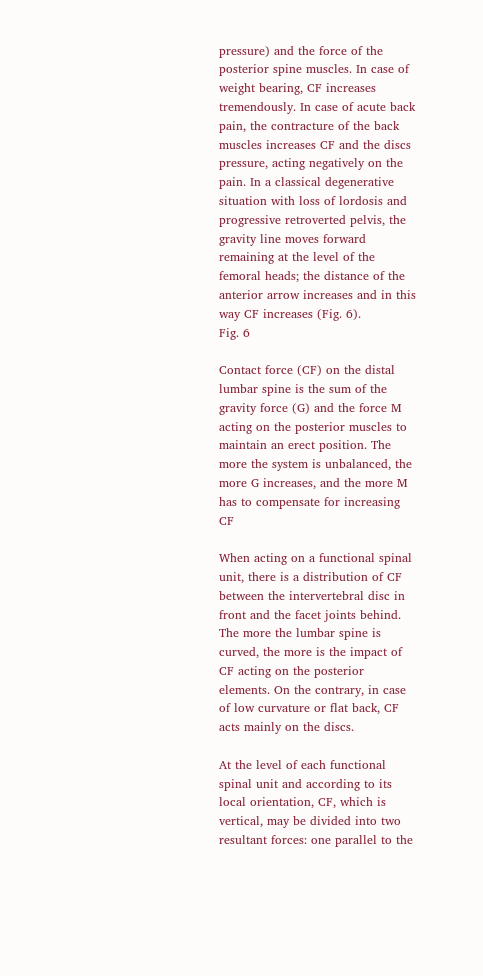pressure) and the force of the posterior spine muscles. In case of weight bearing, CF increases tremendously. In case of acute back pain, the contracture of the back muscles increases CF and the discs pressure, acting negatively on the pain. In a classical degenerative situation with loss of lordosis and progressive retroverted pelvis, the gravity line moves forward remaining at the level of the femoral heads; the distance of the anterior arrow increases and in this way CF increases (Fig. 6).
Fig. 6

Contact force (CF) on the distal lumbar spine is the sum of the gravity force (G) and the force M acting on the posterior muscles to maintain an erect position. The more the system is unbalanced, the more G increases, and the more M has to compensate for increasing CF

When acting on a functional spinal unit, there is a distribution of CF between the intervertebral disc in front and the facet joints behind. The more the lumbar spine is curved, the more is the impact of CF acting on the posterior elements. On the contrary, in case of low curvature or flat back, CF acts mainly on the discs.

At the level of each functional spinal unit and according to its local orientation, CF, which is vertical, may be divided into two resultant forces: one parallel to the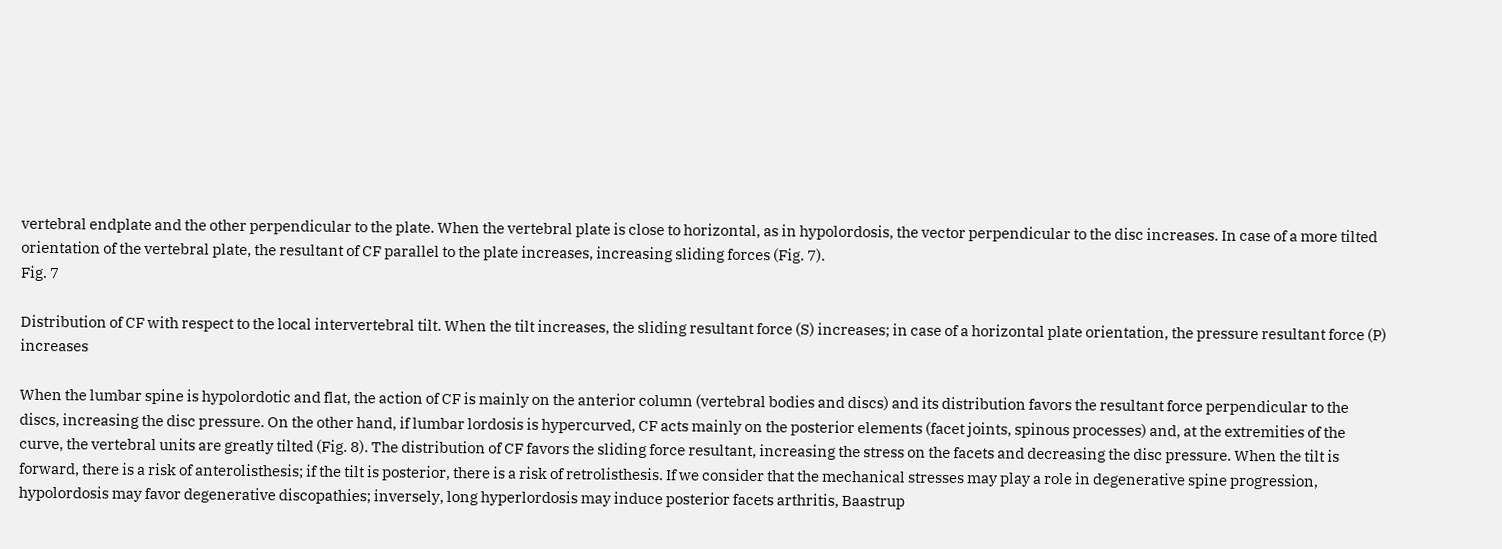vertebral endplate and the other perpendicular to the plate. When the vertebral plate is close to horizontal, as in hypolordosis, the vector perpendicular to the disc increases. In case of a more tilted orientation of the vertebral plate, the resultant of CF parallel to the plate increases, increasing sliding forces (Fig. 7).
Fig. 7

Distribution of CF with respect to the local intervertebral tilt. When the tilt increases, the sliding resultant force (S) increases; in case of a horizontal plate orientation, the pressure resultant force (P) increases

When the lumbar spine is hypolordotic and flat, the action of CF is mainly on the anterior column (vertebral bodies and discs) and its distribution favors the resultant force perpendicular to the discs, increasing the disc pressure. On the other hand, if lumbar lordosis is hypercurved, CF acts mainly on the posterior elements (facet joints, spinous processes) and, at the extremities of the curve, the vertebral units are greatly tilted (Fig. 8). The distribution of CF favors the sliding force resultant, increasing the stress on the facets and decreasing the disc pressure. When the tilt is forward, there is a risk of anterolisthesis; if the tilt is posterior, there is a risk of retrolisthesis. If we consider that the mechanical stresses may play a role in degenerative spine progression, hypolordosis may favor degenerative discopathies; inversely, long hyperlordosis may induce posterior facets arthritis, Baastrup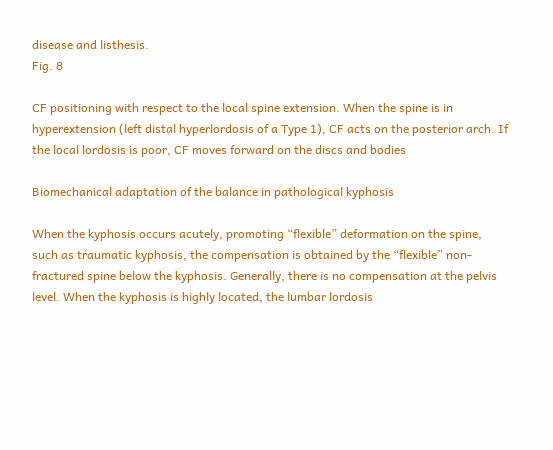disease and listhesis.
Fig. 8

CF positioning with respect to the local spine extension. When the spine is in hyperextension (left distal hyperlordosis of a Type 1), CF acts on the posterior arch. If the local lordosis is poor, CF moves forward on the discs and bodies

Biomechanical adaptation of the balance in pathological kyphosis

When the kyphosis occurs acutely, promoting “flexible” deformation on the spine, such as traumatic kyphosis, the compensation is obtained by the “flexible” non-fractured spine below the kyphosis. Generally, there is no compensation at the pelvis level. When the kyphosis is highly located, the lumbar lordosis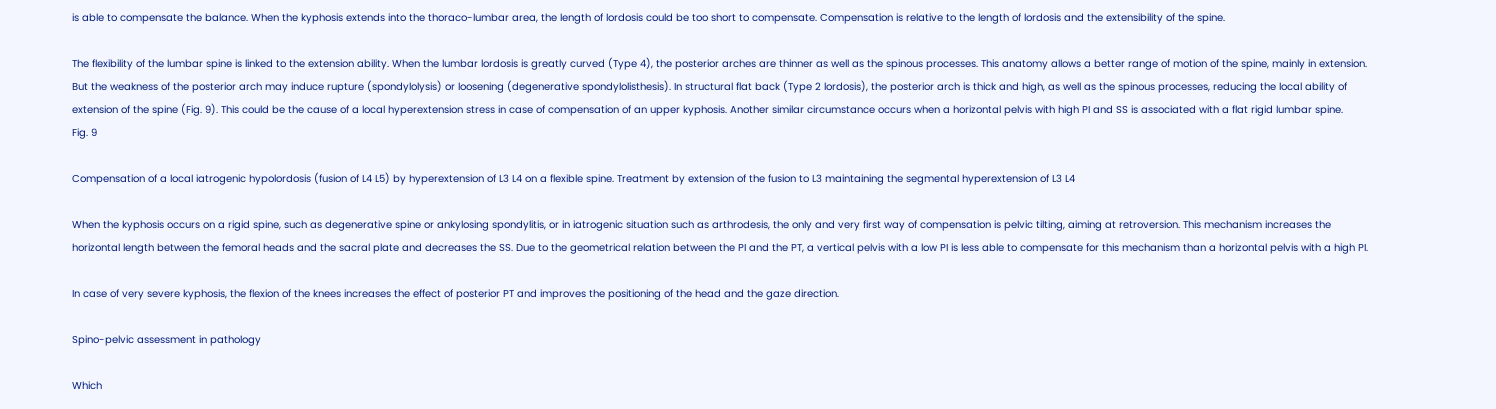is able to compensate the balance. When the kyphosis extends into the thoraco-lumbar area, the length of lordosis could be too short to compensate. Compensation is relative to the length of lordosis and the extensibility of the spine.

The flexibility of the lumbar spine is linked to the extension ability. When the lumbar lordosis is greatly curved (Type 4), the posterior arches are thinner as well as the spinous processes. This anatomy allows a better range of motion of the spine, mainly in extension. But the weakness of the posterior arch may induce rupture (spondylolysis) or loosening (degenerative spondylolisthesis). In structural flat back (Type 2 lordosis), the posterior arch is thick and high, as well as the spinous processes, reducing the local ability of extension of the spine (Fig. 9). This could be the cause of a local hyperextension stress in case of compensation of an upper kyphosis. Another similar circumstance occurs when a horizontal pelvis with high PI and SS is associated with a flat rigid lumbar spine.
Fig. 9

Compensation of a local iatrogenic hypolordosis (fusion of L4 L5) by hyperextension of L3 L4 on a flexible spine. Treatment by extension of the fusion to L3 maintaining the segmental hyperextension of L3 L4

When the kyphosis occurs on a rigid spine, such as degenerative spine or ankylosing spondylitis, or in iatrogenic situation such as arthrodesis, the only and very first way of compensation is pelvic tilting, aiming at retroversion. This mechanism increases the horizontal length between the femoral heads and the sacral plate and decreases the SS. Due to the geometrical relation between the PI and the PT, a vertical pelvis with a low PI is less able to compensate for this mechanism than a horizontal pelvis with a high PI.

In case of very severe kyphosis, the flexion of the knees increases the effect of posterior PT and improves the positioning of the head and the gaze direction.

Spino-pelvic assessment in pathology

Which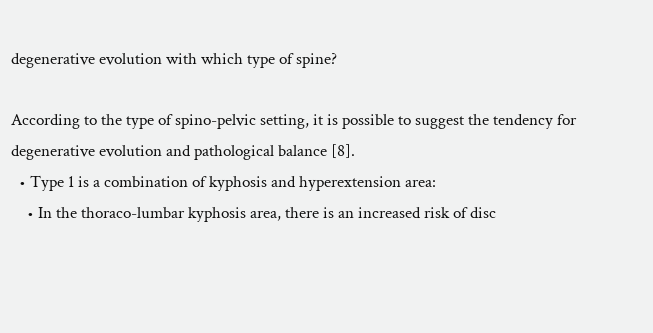degenerative evolution with which type of spine?

According to the type of spino-pelvic setting, it is possible to suggest the tendency for degenerative evolution and pathological balance [8].
  • Type 1 is a combination of kyphosis and hyperextension area:
    • In the thoraco-lumbar kyphosis area, there is an increased risk of disc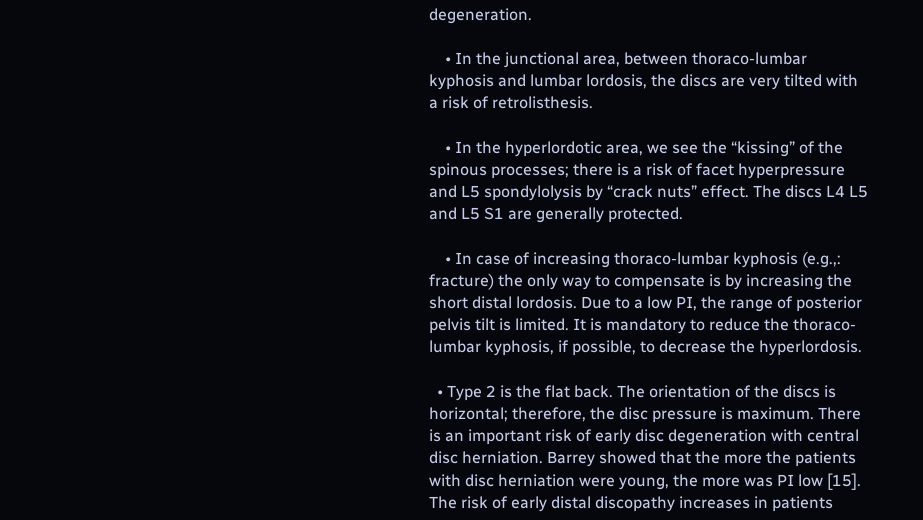degeneration.

    • In the junctional area, between thoraco-lumbar kyphosis and lumbar lordosis, the discs are very tilted with a risk of retrolisthesis.

    • In the hyperlordotic area, we see the “kissing” of the spinous processes; there is a risk of facet hyperpressure and L5 spondylolysis by “crack nuts” effect. The discs L4 L5 and L5 S1 are generally protected.

    • In case of increasing thoraco-lumbar kyphosis (e.g.,: fracture) the only way to compensate is by increasing the short distal lordosis. Due to a low PI, the range of posterior pelvis tilt is limited. It is mandatory to reduce the thoraco-lumbar kyphosis, if possible, to decrease the hyperlordosis.

  • Type 2 is the flat back. The orientation of the discs is horizontal; therefore, the disc pressure is maximum. There is an important risk of early disc degeneration with central disc herniation. Barrey showed that the more the patients with disc herniation were young, the more was PI low [15]. The risk of early distal discopathy increases in patients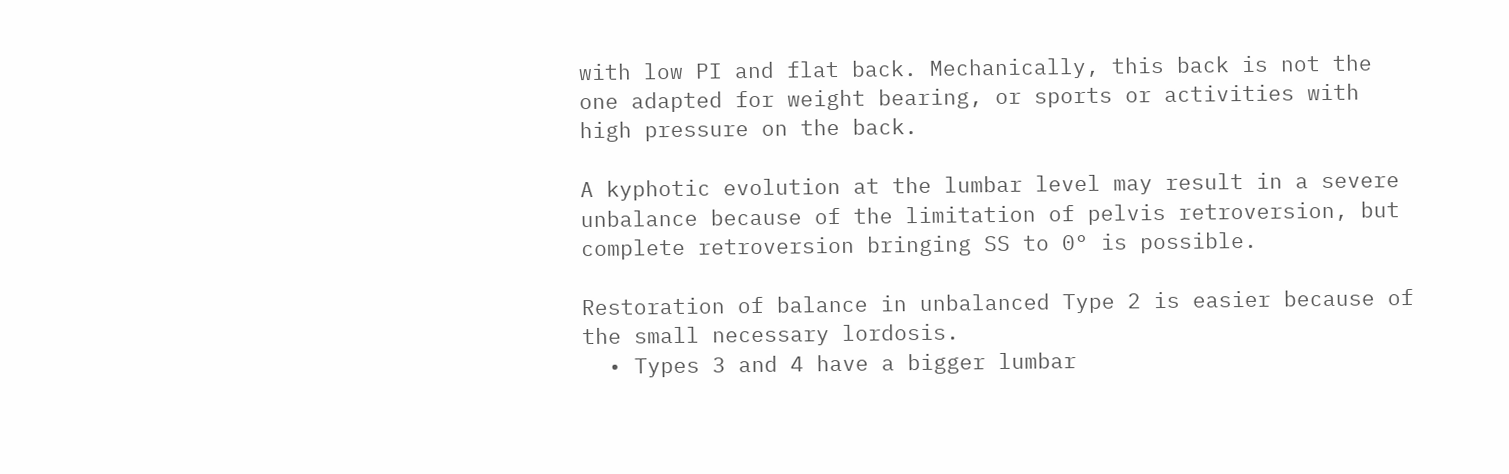with low PI and flat back. Mechanically, this back is not the one adapted for weight bearing, or sports or activities with high pressure on the back.

A kyphotic evolution at the lumbar level may result in a severe unbalance because of the limitation of pelvis retroversion, but complete retroversion bringing SS to 0° is possible.

Restoration of balance in unbalanced Type 2 is easier because of the small necessary lordosis.
  • Types 3 and 4 have a bigger lumbar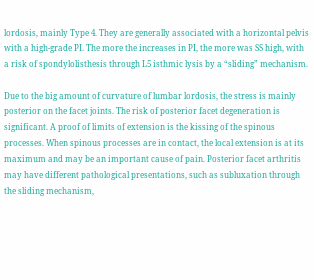lordosis, mainly Type 4. They are generally associated with a horizontal pelvis with a high-grade PI. The more the increases in PI, the more was SS high, with a risk of spondylolisthesis through L5 isthmic lysis by a “sliding” mechanism.

Due to the big amount of curvature of lumbar lordosis, the stress is mainly posterior on the facet joints. The risk of posterior facet degeneration is significant. A proof of limits of extension is the kissing of the spinous processes. When spinous processes are in contact, the local extension is at its maximum and may be an important cause of pain. Posterior facet arthritis may have different pathological presentations, such as subluxation through the sliding mechanism,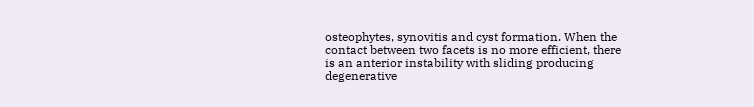osteophytes, synovitis and cyst formation. When the contact between two facets is no more efficient, there is an anterior instability with sliding producing degenerative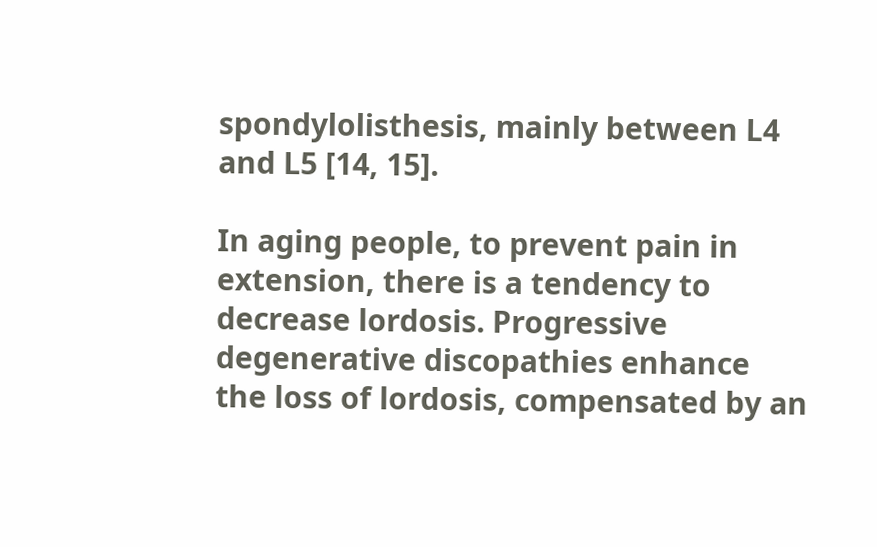spondylolisthesis, mainly between L4 and L5 [14, 15].

In aging people, to prevent pain in extension, there is a tendency to decrease lordosis. Progressive degenerative discopathies enhance the loss of lordosis, compensated by an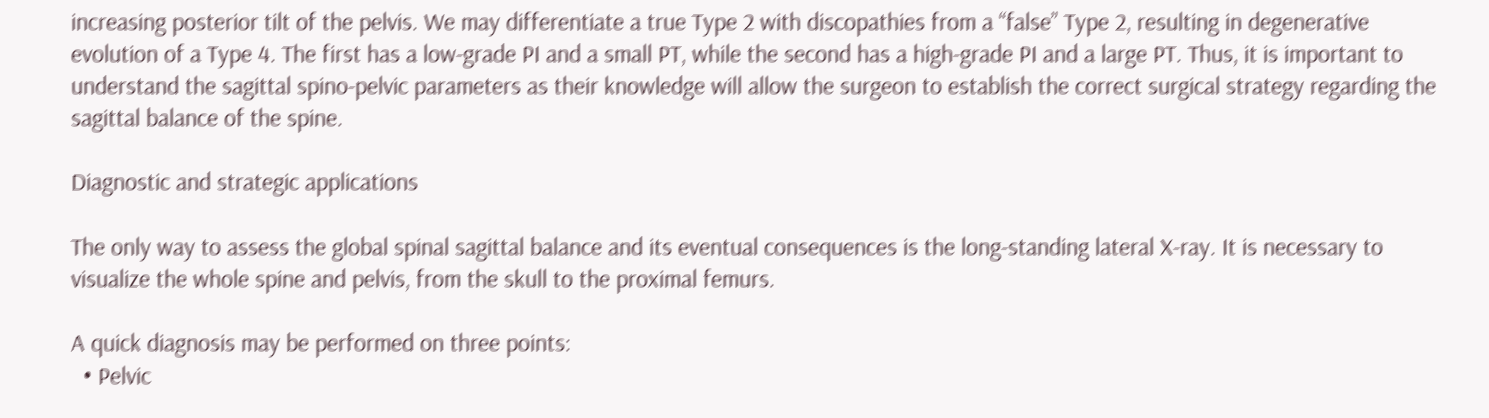increasing posterior tilt of the pelvis. We may differentiate a true Type 2 with discopathies from a “false” Type 2, resulting in degenerative evolution of a Type 4. The first has a low-grade PI and a small PT, while the second has a high-grade PI and a large PT. Thus, it is important to understand the sagittal spino-pelvic parameters as their knowledge will allow the surgeon to establish the correct surgical strategy regarding the sagittal balance of the spine.

Diagnostic and strategic applications

The only way to assess the global spinal sagittal balance and its eventual consequences is the long-standing lateral X-ray. It is necessary to visualize the whole spine and pelvis, from the skull to the proximal femurs.

A quick diagnosis may be performed on three points:
  • Pelvic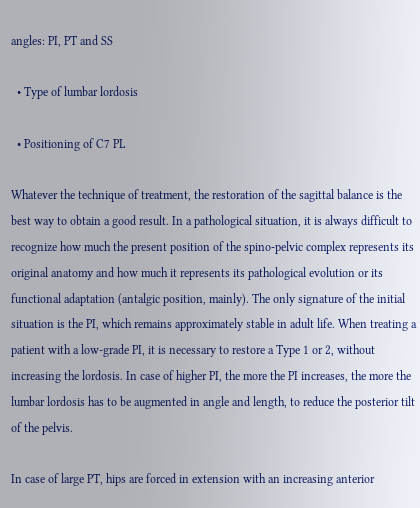angles: PI, PT and SS

  • Type of lumbar lordosis

  • Positioning of C7 PL

Whatever the technique of treatment, the restoration of the sagittal balance is the best way to obtain a good result. In a pathological situation, it is always difficult to recognize how much the present position of the spino-pelvic complex represents its original anatomy and how much it represents its pathological evolution or its functional adaptation (antalgic position, mainly). The only signature of the initial situation is the PI, which remains approximately stable in adult life. When treating a patient with a low-grade PI, it is necessary to restore a Type 1 or 2, without increasing the lordosis. In case of higher PI, the more the PI increases, the more the lumbar lordosis has to be augmented in angle and length, to reduce the posterior tilt of the pelvis.

In case of large PT, hips are forced in extension with an increasing anterior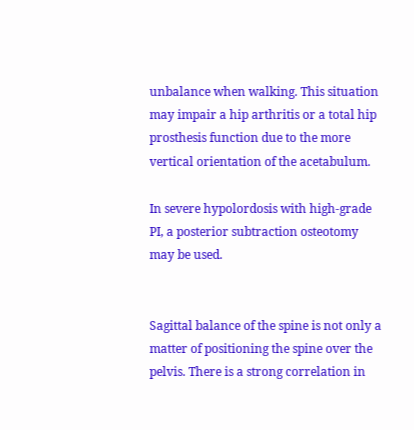unbalance when walking. This situation may impair a hip arthritis or a total hip prosthesis function due to the more vertical orientation of the acetabulum.

In severe hypolordosis with high-grade PI, a posterior subtraction osteotomy may be used.


Sagittal balance of the spine is not only a matter of positioning the spine over the pelvis. There is a strong correlation in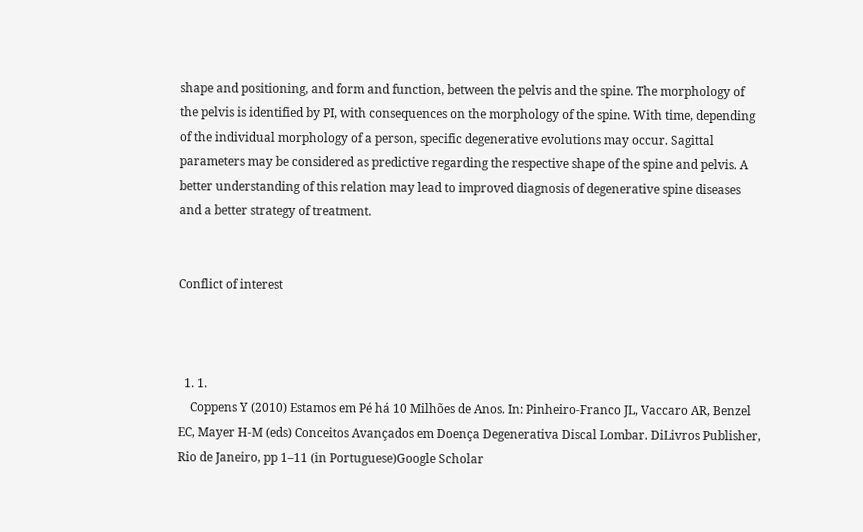shape and positioning, and form and function, between the pelvis and the spine. The morphology of the pelvis is identified by PI, with consequences on the morphology of the spine. With time, depending of the individual morphology of a person, specific degenerative evolutions may occur. Sagittal parameters may be considered as predictive regarding the respective shape of the spine and pelvis. A better understanding of this relation may lead to improved diagnosis of degenerative spine diseases and a better strategy of treatment.


Conflict of interest



  1. 1.
    Coppens Y (2010) Estamos em Pé há 10 Milhões de Anos. In: Pinheiro-Franco JL, Vaccaro AR, Benzel EC, Mayer H-M (eds) Conceitos Avançados em Doença Degenerativa Discal Lombar. DiLivros Publisher, Rio de Janeiro, pp 1–11 (in Portuguese)Google Scholar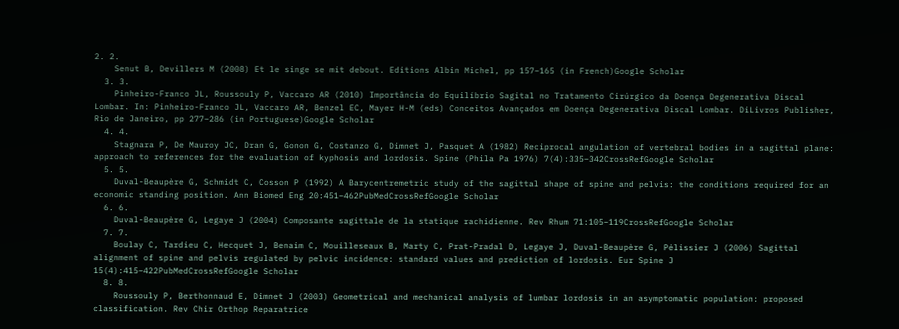2. 2.
    Senut B, Devillers M (2008) Et le singe se mit debout. Editions Albin Michel, pp 157–165 (in French)Google Scholar
  3. 3.
    Pinheiro-Franco JL, Roussouly P, Vaccaro AR (2010) Importância do Equilíbrio Sagital no Tratamento Cirúrgico da Doença Degenerativa Discal Lombar. In: Pinheiro-Franco JL, Vaccaro AR, Benzel EC, Mayer H-M (eds) Conceitos Avançados em Doença Degenerativa Discal Lombar. DiLivros Publisher, Rio de Janeiro, pp 277–286 (in Portuguese)Google Scholar
  4. 4.
    Stagnara P, De Mauroy JC, Dran G, Gonon G, Costanzo G, Dimnet J, Pasquet A (1982) Reciprocal angulation of vertebral bodies in a sagittal plane: approach to references for the evaluation of kyphosis and lordosis. Spine (Phila Pa 1976) 7(4):335–342CrossRefGoogle Scholar
  5. 5.
    Duval-Beaupère G, Schmidt C, Cosson P (1992) A Barycentremetric study of the sagittal shape of spine and pelvis: the conditions required for an economic standing position. Ann Biomed Eng 20:451–462PubMedCrossRefGoogle Scholar
  6. 6.
    Duval-Beaupère G, Legaye J (2004) Composante sagittale de la statique rachidienne. Rev Rhum 71:105–119CrossRefGoogle Scholar
  7. 7.
    Boulay C, Tardieu C, Hecquet J, Benaim C, Mouilleseaux B, Marty C, Prat-Pradal D, Legaye J, Duval-Beaupère G, Pélissier J (2006) Sagittal alignment of spine and pelvis regulated by pelvic incidence: standard values and prediction of lordosis. Eur Spine J 15(4):415–422PubMedCrossRefGoogle Scholar
  8. 8.
    Roussouly P, Berthonnaud E, Dimnet J (2003) Geometrical and mechanical analysis of lumbar lordosis in an asymptomatic population: proposed classification. Rev Chir Orthop Reparatrice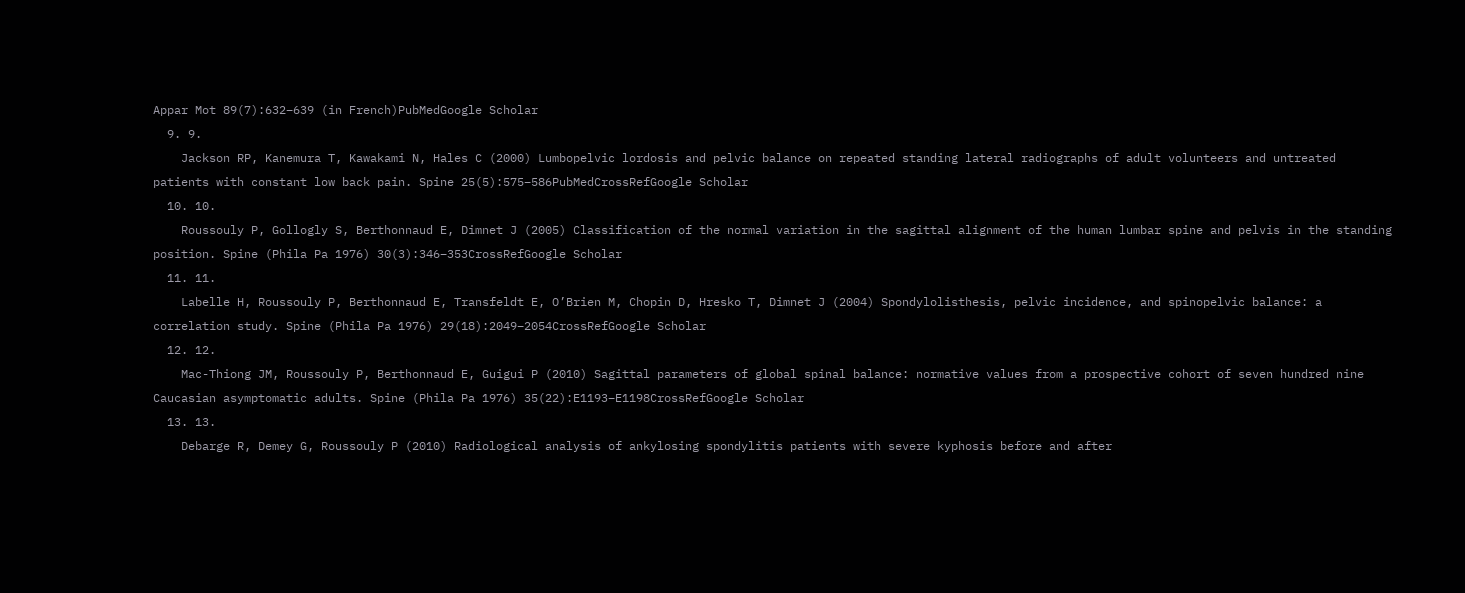Appar Mot 89(7):632–639 (in French)PubMedGoogle Scholar
  9. 9.
    Jackson RP, Kanemura T, Kawakami N, Hales C (2000) Lumbopelvic lordosis and pelvic balance on repeated standing lateral radiographs of adult volunteers and untreated patients with constant low back pain. Spine 25(5):575–586PubMedCrossRefGoogle Scholar
  10. 10.
    Roussouly P, Gollogly S, Berthonnaud E, Dimnet J (2005) Classification of the normal variation in the sagittal alignment of the human lumbar spine and pelvis in the standing position. Spine (Phila Pa 1976) 30(3):346–353CrossRefGoogle Scholar
  11. 11.
    Labelle H, Roussouly P, Berthonnaud E, Transfeldt E, O’Brien M, Chopin D, Hresko T, Dimnet J (2004) Spondylolisthesis, pelvic incidence, and spinopelvic balance: a correlation study. Spine (Phila Pa 1976) 29(18):2049–2054CrossRefGoogle Scholar
  12. 12.
    Mac-Thiong JM, Roussouly P, Berthonnaud E, Guigui P (2010) Sagittal parameters of global spinal balance: normative values from a prospective cohort of seven hundred nine Caucasian asymptomatic adults. Spine (Phila Pa 1976) 35(22):E1193–E1198CrossRefGoogle Scholar
  13. 13.
    Debarge R, Demey G, Roussouly P (2010) Radiological analysis of ankylosing spondylitis patients with severe kyphosis before and after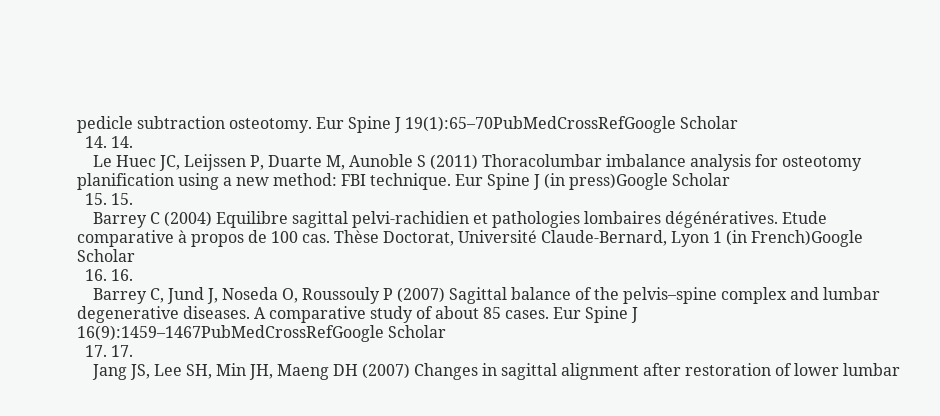pedicle subtraction osteotomy. Eur Spine J 19(1):65–70PubMedCrossRefGoogle Scholar
  14. 14.
    Le Huec JC, Leijssen P, Duarte M, Aunoble S (2011) Thoracolumbar imbalance analysis for osteotomy planification using a new method: FBI technique. Eur Spine J (in press)Google Scholar
  15. 15.
    Barrey C (2004) Equilibre sagittal pelvi-rachidien et pathologies lombaires dégénératives. Etude comparative à propos de 100 cas. Thèse Doctorat, Université Claude-Bernard, Lyon 1 (in French)Google Scholar
  16. 16.
    Barrey C, Jund J, Noseda O, Roussouly P (2007) Sagittal balance of the pelvis–spine complex and lumbar degenerative diseases. A comparative study of about 85 cases. Eur Spine J 16(9):1459–1467PubMedCrossRefGoogle Scholar
  17. 17.
    Jang JS, Lee SH, Min JH, Maeng DH (2007) Changes in sagittal alignment after restoration of lower lumbar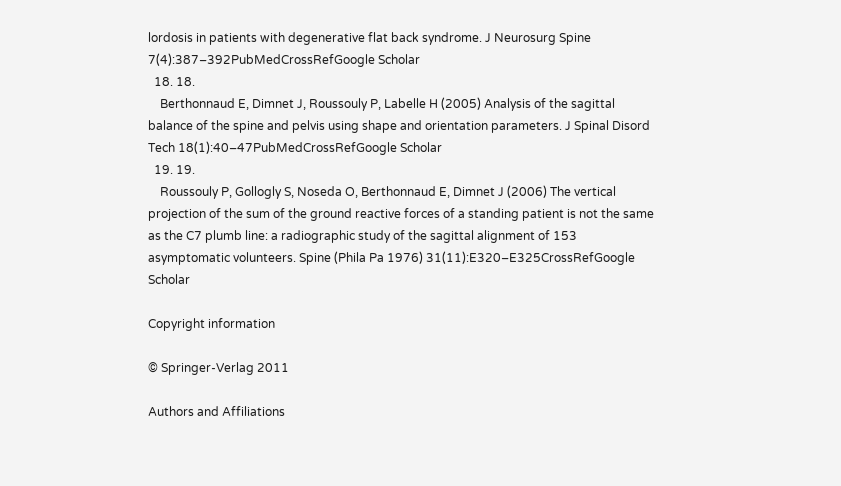lordosis in patients with degenerative flat back syndrome. J Neurosurg Spine 7(4):387–392PubMedCrossRefGoogle Scholar
  18. 18.
    Berthonnaud E, Dimnet J, Roussouly P, Labelle H (2005) Analysis of the sagittal balance of the spine and pelvis using shape and orientation parameters. J Spinal Disord Tech 18(1):40–47PubMedCrossRefGoogle Scholar
  19. 19.
    Roussouly P, Gollogly S, Noseda O, Berthonnaud E, Dimnet J (2006) The vertical projection of the sum of the ground reactive forces of a standing patient is not the same as the C7 plumb line: a radiographic study of the sagittal alignment of 153 asymptomatic volunteers. Spine (Phila Pa 1976) 31(11):E320–E325CrossRefGoogle Scholar

Copyright information

© Springer-Verlag 2011

Authors and Affiliations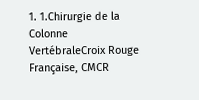1. 1.Chirurgie de la Colonne VertébraleCroix Rouge Française, CMCR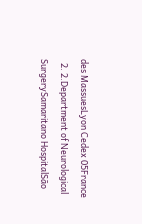des MassuesLyon Cedex 05France
  2. 2.Department of Neurological SurgerySamaritano HospitalSão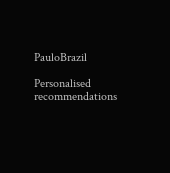PauloBrazil

Personalised recommendations